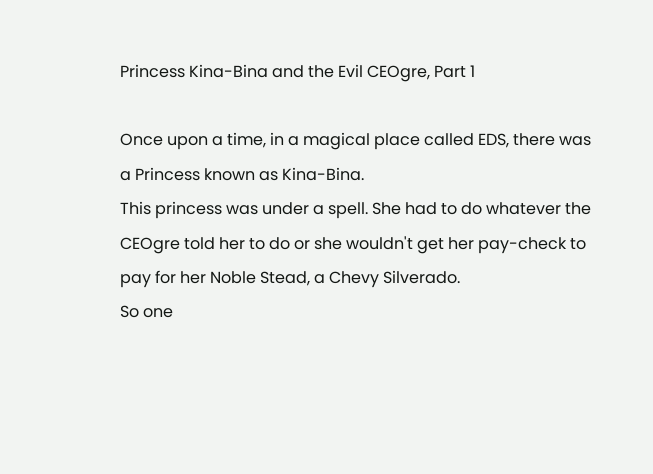Princess Kina-Bina and the Evil CEOgre, Part 1

Once upon a time, in a magical place called EDS, there was a Princess known as Kina-Bina.
This princess was under a spell. She had to do whatever the CEOgre told her to do or she wouldn't get her pay-check to pay for her Noble Stead, a Chevy Silverado.
So one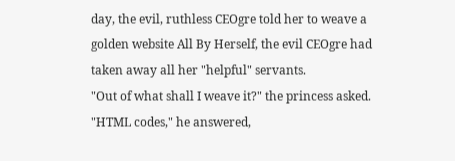day, the evil, ruthless CEOgre told her to weave a golden website All By Herself, the evil CEOgre had taken away all her "helpful" servants.
"Out of what shall I weave it?" the princess asked.
"HTML codes," he answered,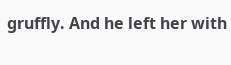gruffly. And he left her with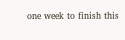one week to finish this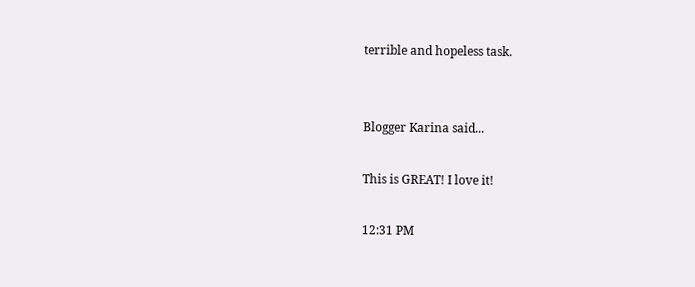terrible and hopeless task.


Blogger Karina said...

This is GREAT! I love it!

12:31 PM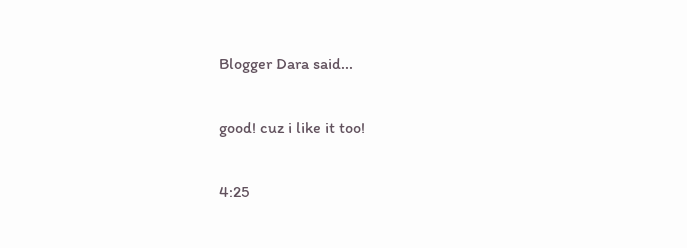Blogger Dara said...

good! cuz i like it too!

4:25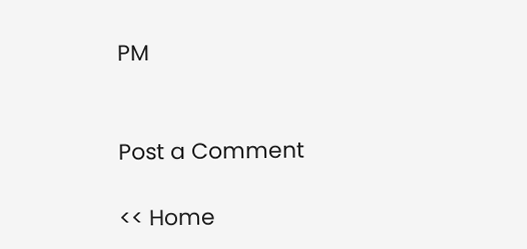PM


Post a Comment

<< Home